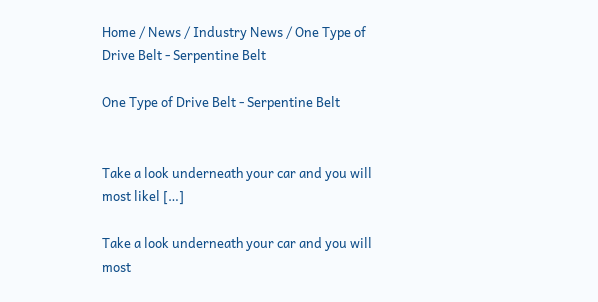Home / News / Industry News / One Type of Drive Belt - Serpentine Belt

One Type of Drive Belt - Serpentine Belt


Take a look underneath your car and you will most likel […]

Take a look underneath your car and you will most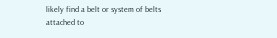likely find a belt or system of belts attached to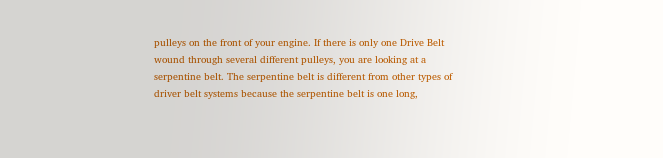pulleys on the front of your engine. If there is only one Drive Belt wound through several different pulleys, you are looking at a serpentine belt. The serpentine belt is different from other types of driver belt systems because the serpentine belt is one long,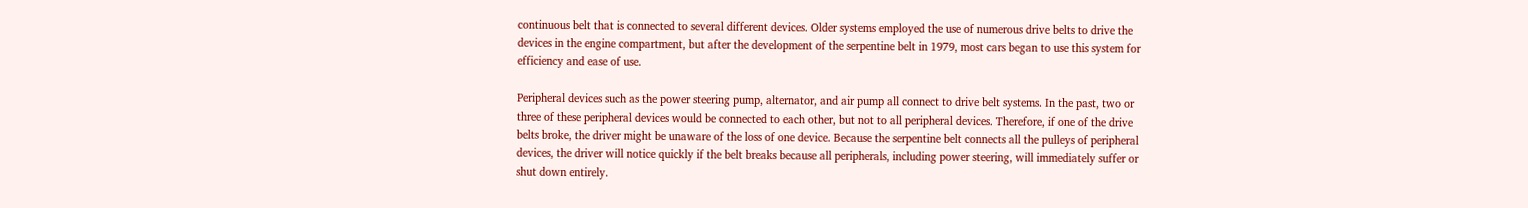continuous belt that is connected to several different devices. Older systems employed the use of numerous drive belts to drive the devices in the engine compartment, but after the development of the serpentine belt in 1979, most cars began to use this system for efficiency and ease of use.

Peripheral devices such as the power steering pump, alternator, and air pump all connect to drive belt systems. In the past, two or three of these peripheral devices would be connected to each other, but not to all peripheral devices. Therefore, if one of the drive belts broke, the driver might be unaware of the loss of one device. Because the serpentine belt connects all the pulleys of peripheral devices, the driver will notice quickly if the belt breaks because all peripherals, including power steering, will immediately suffer or shut down entirely.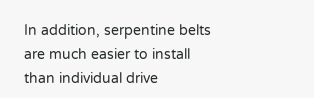In addition, serpentine belts are much easier to install than individual drive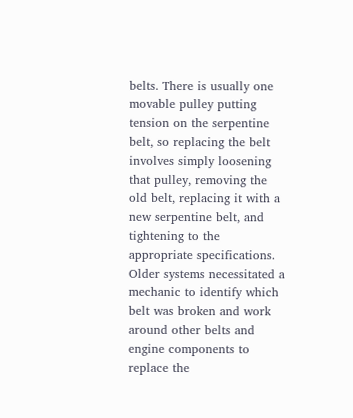belts. There is usually one movable pulley putting tension on the serpentine belt, so replacing the belt involves simply loosening that pulley, removing the old belt, replacing it with a new serpentine belt, and tightening to the appropriate specifications. Older systems necessitated a mechanic to identify which belt was broken and work around other belts and engine components to replace the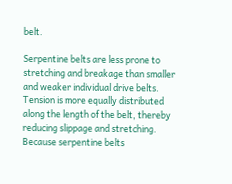belt.

Serpentine belts are less prone to stretching and breakage than smaller and weaker individual drive belts. Tension is more equally distributed along the length of the belt, thereby reducing slippage and stretching. Because serpentine belts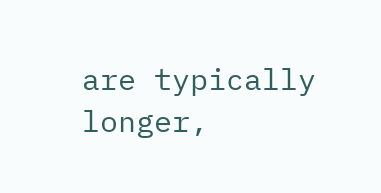are typically longer,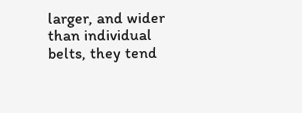larger, and wider than individual belts, they tend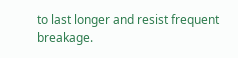to last longer and resist frequent breakage.